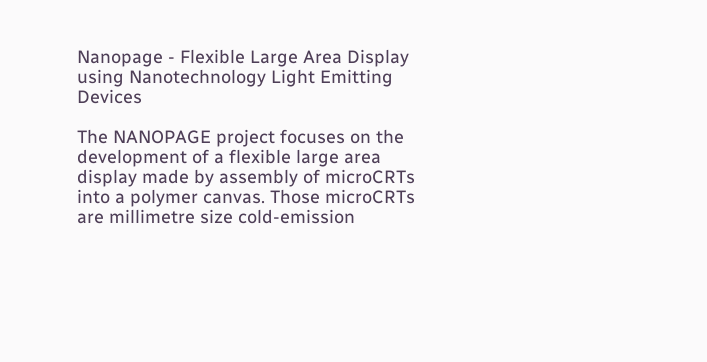Nanopage - Flexible Large Area Display using Nanotechnology Light Emitting Devices

The NANOPAGE project focuses on the development of a flexible large area display made by assembly of microCRTs into a polymer canvas. Those microCRTs are millimetre size cold-emission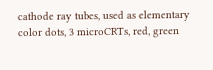cathode ray tubes, used as elementary color dots, 3 microCRTs, red, green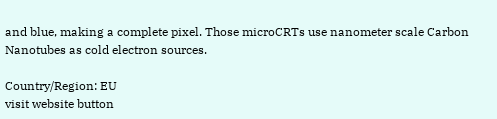and blue, making a complete pixel. Those microCRTs use nanometer scale Carbon Nanotubes as cold electron sources.

Country/Region: EU
visit website button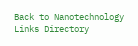Back to Nanotechnology Links Directory